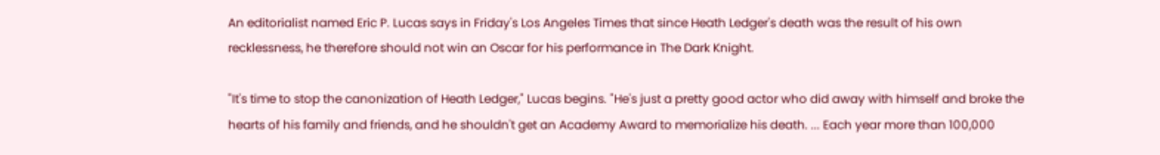An editorialist named Eric P. Lucas says in Friday's Los Angeles Times that since Heath Ledger's death was the result of his own recklessness, he therefore should not win an Oscar for his performance in The Dark Knight.

"It's time to stop the canonization of Heath Ledger," Lucas begins. "He's just a pretty good actor who did away with himself and broke the hearts of his family and friends, and he shouldn't get an Academy Award to memorialize his death. ... Each year more than 100,000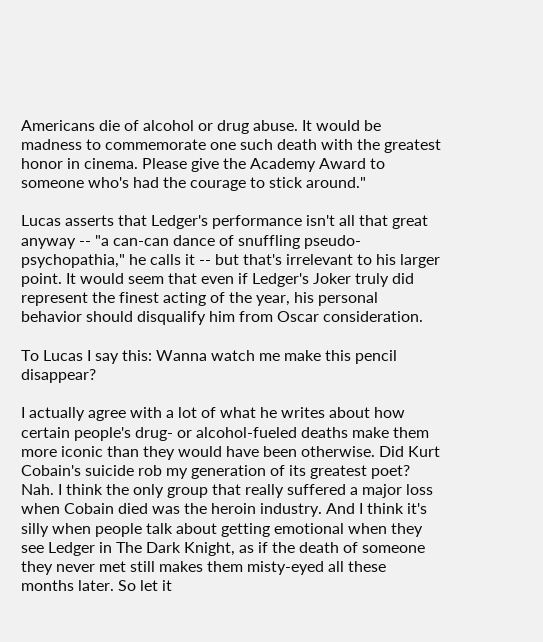Americans die of alcohol or drug abuse. It would be madness to commemorate one such death with the greatest honor in cinema. Please give the Academy Award to someone who's had the courage to stick around."

Lucas asserts that Ledger's performance isn't all that great anyway -- "a can-can dance of snuffling pseudo-psychopathia," he calls it -- but that's irrelevant to his larger point. It would seem that even if Ledger's Joker truly did represent the finest acting of the year, his personal behavior should disqualify him from Oscar consideration.

To Lucas I say this: Wanna watch me make this pencil disappear?

I actually agree with a lot of what he writes about how certain people's drug- or alcohol-fueled deaths make them more iconic than they would have been otherwise. Did Kurt Cobain's suicide rob my generation of its greatest poet? Nah. I think the only group that really suffered a major loss when Cobain died was the heroin industry. And I think it's silly when people talk about getting emotional when they see Ledger in The Dark Knight, as if the death of someone they never met still makes them misty-eyed all these months later. So let it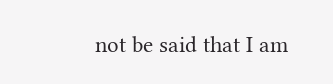not be said that I am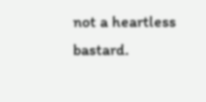not a heartless bastard.